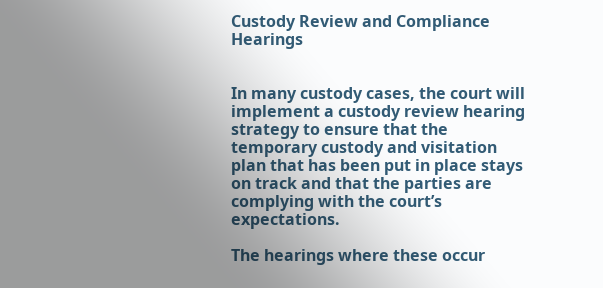Custody Review and Compliance Hearings


In many custody cases, the court will implement a custody review hearing strategy to ensure that the temporary custody and visitation plan that has been put in place stays on track and that the parties are complying with the court’s expectations.

The hearings where these occur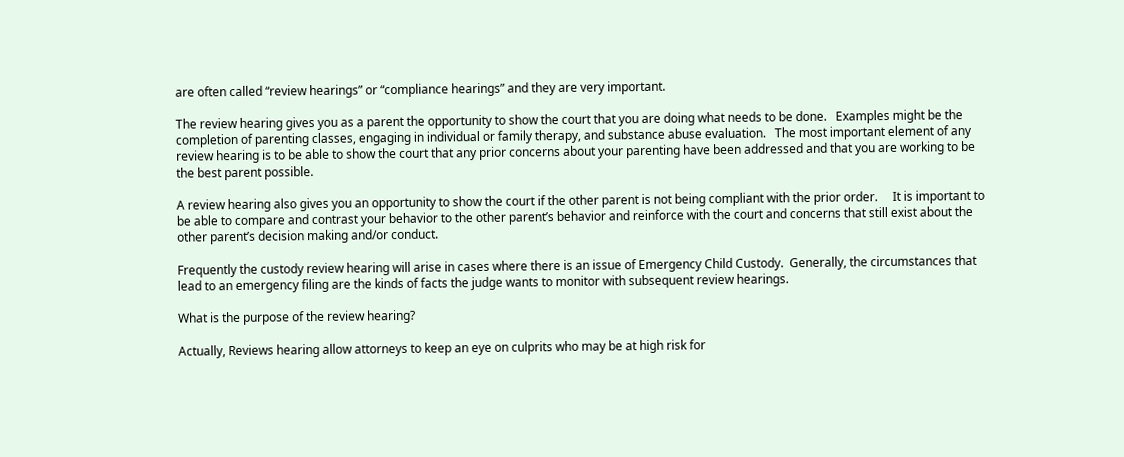are often called “review hearings” or “compliance hearings” and they are very important.

The review hearing gives you as a parent the opportunity to show the court that you are doing what needs to be done.   Examples might be the completion of parenting classes, engaging in individual or family therapy, and substance abuse evaluation.   The most important element of any review hearing is to be able to show the court that any prior concerns about your parenting have been addressed and that you are working to be the best parent possible.

A review hearing also gives you an opportunity to show the court if the other parent is not being compliant with the prior order.     It is important to be able to compare and contrast your behavior to the other parent’s behavior and reinforce with the court and concerns that still exist about the other parent’s decision making and/or conduct.

Frequently the custody review hearing will arise in cases where there is an issue of Emergency Child Custody.  Generally, the circumstances that lead to an emergency filing are the kinds of facts the judge wants to monitor with subsequent review hearings.

What is the purpose of the review hearing?

Actually, Reviews hearing allow attorneys to keep an eye on culprits who may be at high risk for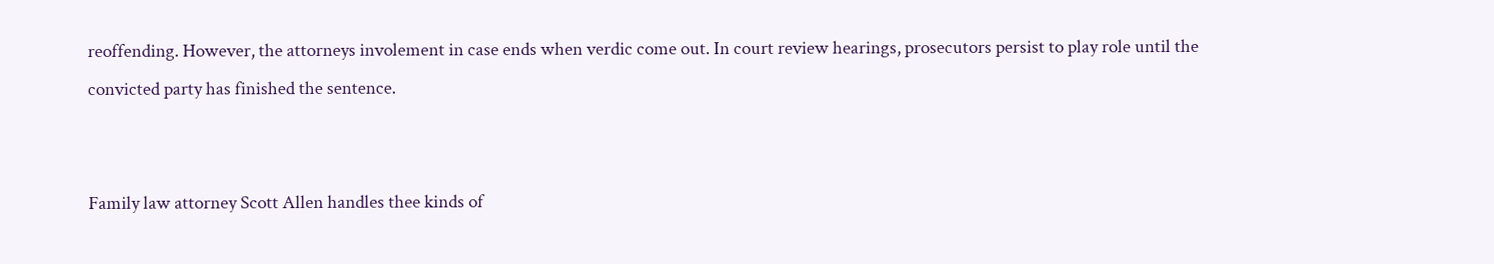reoffending. However, the attorneys involement in case ends when verdic come out. In court review hearings, prosecutors persist to play role until the convicted party has finished the sentence.


Family law attorney Scott Allen handles thee kinds of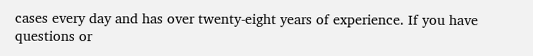cases every day and has over twenty-eight years of experience. If you have questions or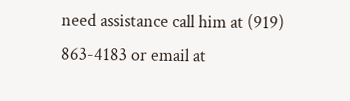need assistance call him at (919) 863-4183 or email at